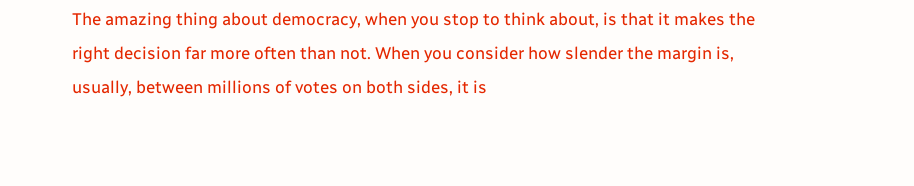The amazing thing about democracy, when you stop to think about, is that it makes the right decision far more often than not. When you consider how slender the margin is, usually, between millions of votes on both sides, it is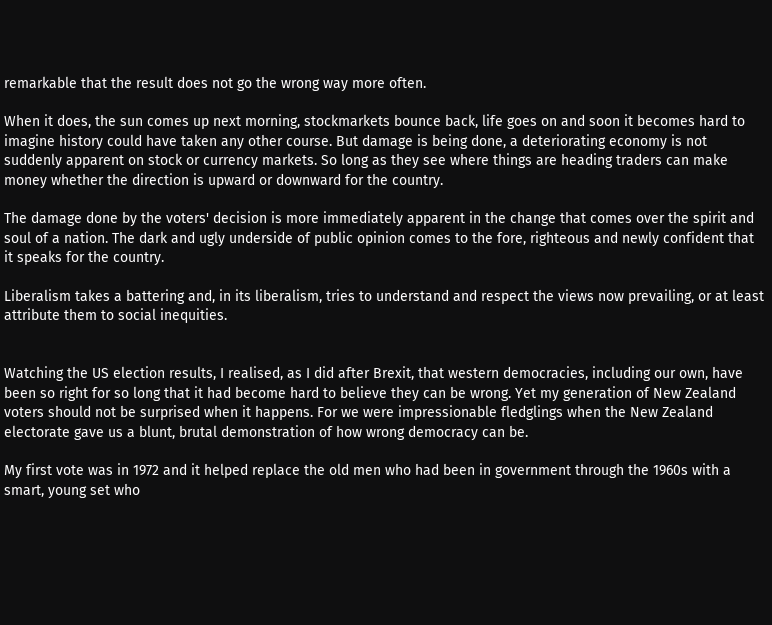remarkable that the result does not go the wrong way more often.

When it does, the sun comes up next morning, stockmarkets bounce back, life goes on and soon it becomes hard to imagine history could have taken any other course. But damage is being done, a deteriorating economy is not suddenly apparent on stock or currency markets. So long as they see where things are heading traders can make money whether the direction is upward or downward for the country.

The damage done by the voters' decision is more immediately apparent in the change that comes over the spirit and soul of a nation. The dark and ugly underside of public opinion comes to the fore, righteous and newly confident that it speaks for the country.

Liberalism takes a battering and, in its liberalism, tries to understand and respect the views now prevailing, or at least attribute them to social inequities.


Watching the US election results, I realised, as I did after Brexit, that western democracies, including our own, have been so right for so long that it had become hard to believe they can be wrong. Yet my generation of New Zealand voters should not be surprised when it happens. For we were impressionable fledglings when the New Zealand electorate gave us a blunt, brutal demonstration of how wrong democracy can be.

My first vote was in 1972 and it helped replace the old men who had been in government through the 1960s with a smart, young set who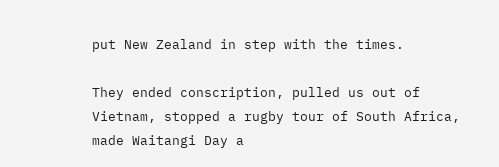put New Zealand in step with the times.

They ended conscription, pulled us out of Vietnam, stopped a rugby tour of South Africa, made Waitangi Day a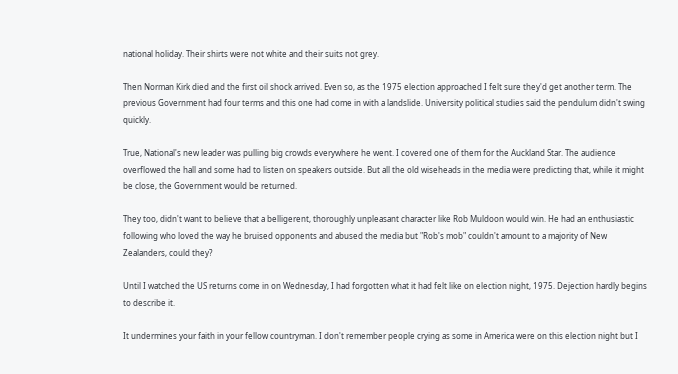national holiday. Their shirts were not white and their suits not grey.

Then Norman Kirk died and the first oil shock arrived. Even so, as the 1975 election approached I felt sure they'd get another term. The previous Government had four terms and this one had come in with a landslide. University political studies said the pendulum didn't swing quickly.

True, National's new leader was pulling big crowds everywhere he went. I covered one of them for the Auckland Star. The audience overflowed the hall and some had to listen on speakers outside. But all the old wiseheads in the media were predicting that, while it might be close, the Government would be returned.

They too, didn't want to believe that a belligerent, thoroughly unpleasant character like Rob Muldoon would win. He had an enthusiastic following who loved the way he bruised opponents and abused the media but "Rob's mob" couldn't amount to a majority of New Zealanders, could they?

Until I watched the US returns come in on Wednesday, I had forgotten what it had felt like on election night, 1975. Dejection hardly begins to describe it.

It undermines your faith in your fellow countryman. I don't remember people crying as some in America were on this election night but I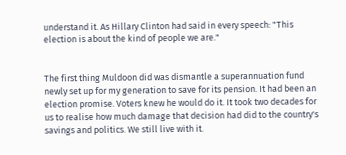understand it. As Hillary Clinton had said in every speech: "This election is about the kind of people we are."


The first thing Muldoon did was dismantle a superannuation fund newly set up for my generation to save for its pension. It had been an election promise. Voters knew he would do it. It took two decades for us to realise how much damage that decision had did to the country's savings and politics. We still live with it.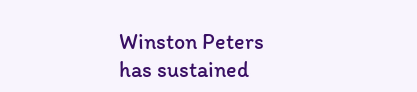Winston Peters has sustained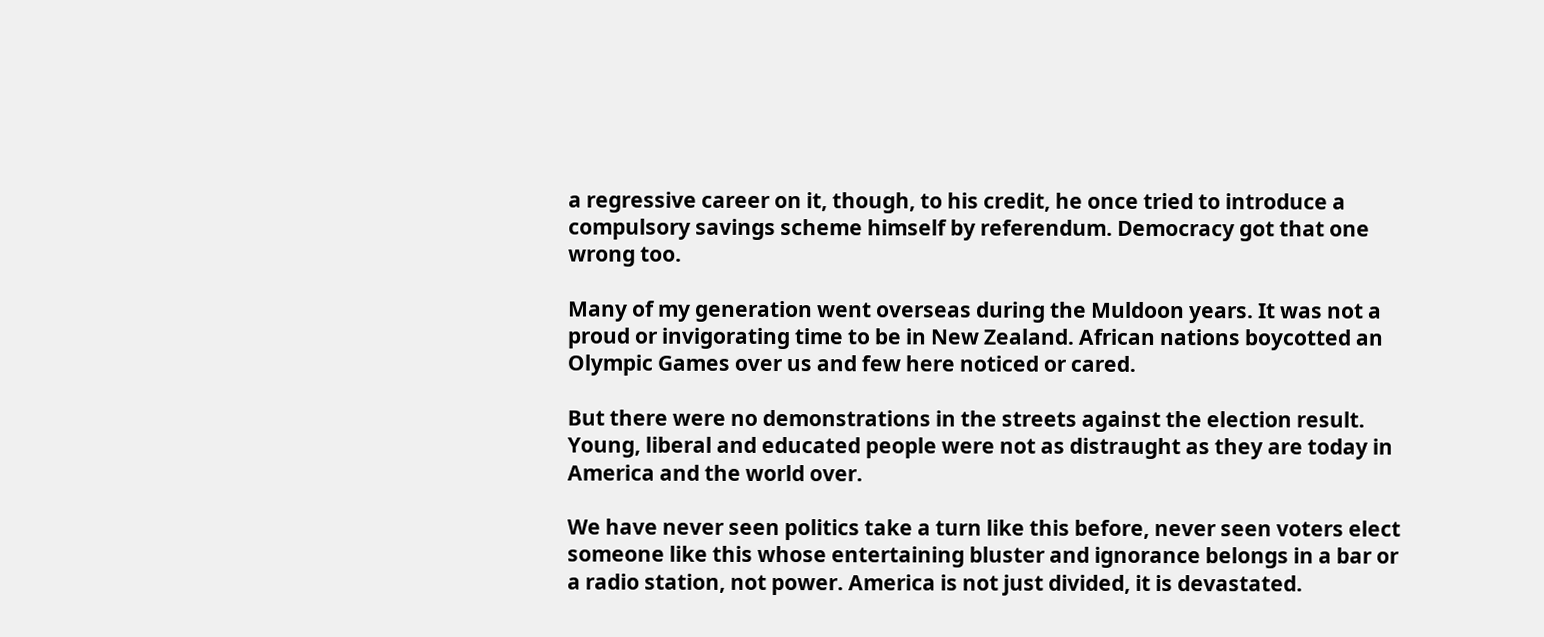a regressive career on it, though, to his credit, he once tried to introduce a compulsory savings scheme himself by referendum. Democracy got that one wrong too.

Many of my generation went overseas during the Muldoon years. It was not a proud or invigorating time to be in New Zealand. African nations boycotted an Olympic Games over us and few here noticed or cared.

But there were no demonstrations in the streets against the election result. Young, liberal and educated people were not as distraught as they are today in America and the world over.

We have never seen politics take a turn like this before, never seen voters elect someone like this whose entertaining bluster and ignorance belongs in a bar or a radio station, not power. America is not just divided, it is devastated.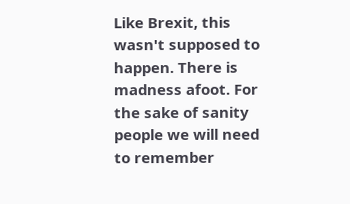Like Brexit, this wasn't supposed to happen. There is madness afoot. For the sake of sanity people we will need to remember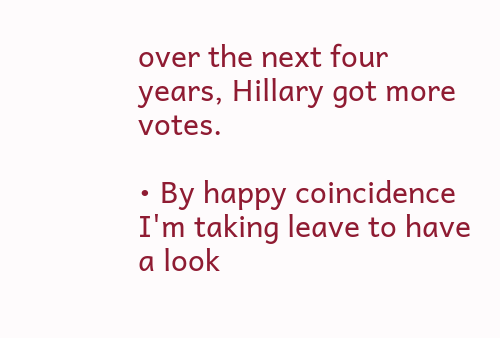over the next four years, Hillary got more votes.

• By happy coincidence I'm taking leave to have a look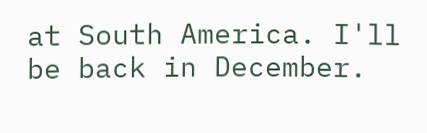at South America. I'll be back in December.